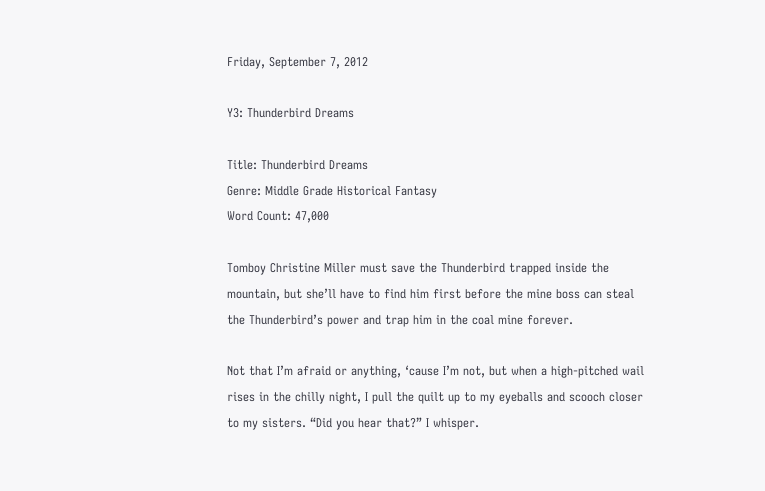Friday, September 7, 2012

Y3: Thunderbird Dreams

Title: Thunderbird Dreams
Genre: Middle Grade Historical Fantasy
Word Count: 47,000

Tomboy Christine Miller must save the Thunderbird trapped inside the mountain, but she’ll have to find him first before the mine boss can steal the Thunderbird’s power and trap him in the coal mine forever.

Not that I’m afraid or anything, ‘cause I’m not, but when a high-pitched wail rises in the chilly night, I pull the quilt up to my eyeballs and scooch closer to my sisters. “Did you hear that?” I whisper.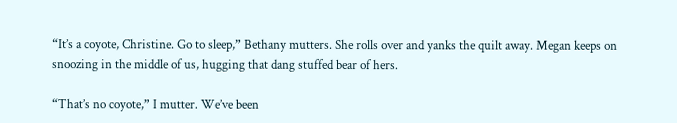“It’s a coyote, Christine. Go to sleep,” Bethany mutters. She rolls over and yanks the quilt away. Megan keeps on snoozing in the middle of us, hugging that dang stuffed bear of hers.

“That’s no coyote,” I mutter. We’ve been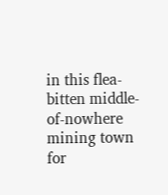in this flea-bitten middle-of-nowhere mining town for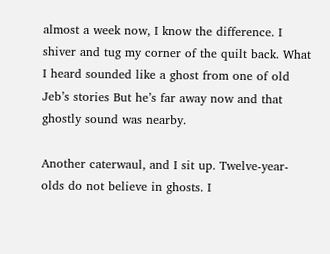almost a week now, I know the difference. I shiver and tug my corner of the quilt back. What I heard sounded like a ghost from one of old Jeb’s stories But he’s far away now and that ghostly sound was nearby.

Another caterwaul, and I sit up. Twelve-year-olds do not believe in ghosts. I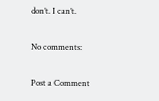don’t. I can’t.

No comments:

Post a Comment